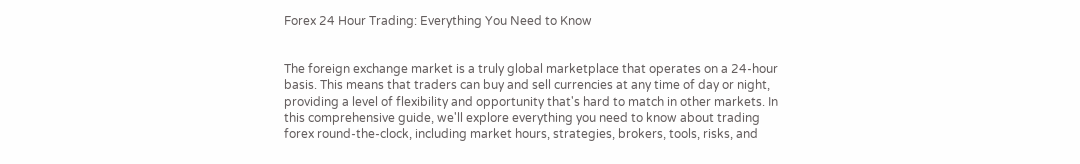Forex 24 Hour Trading: Everything You Need to Know


The foreign exchange market is a truly global marketplace that operates on a 24-hour basis. This means that traders can buy and sell currencies at any time of day or night, providing a level of flexibility and opportunity that's hard to match in other markets. In this comprehensive guide, we'll explore everything you need to know about trading forex round-the-clock, including market hours, strategies, brokers, tools, risks, and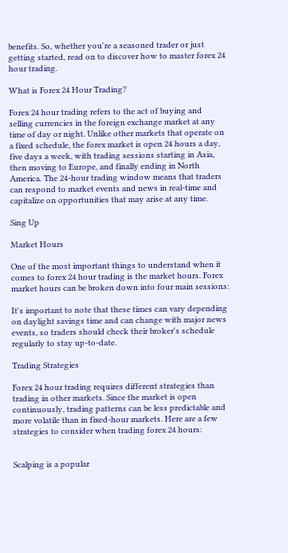benefits. So, whether you're a seasoned trader or just getting started, read on to discover how to master forex 24 hour trading.

What is Forex 24 Hour Trading?

Forex 24 hour trading refers to the act of buying and selling currencies in the foreign exchange market at any time of day or night. Unlike other markets that operate on a fixed schedule, the forex market is open 24 hours a day, five days a week, with trading sessions starting in Asia, then moving to Europe, and finally ending in North America. The 24-hour trading window means that traders can respond to market events and news in real-time and capitalize on opportunities that may arise at any time.

Sing Up

Market Hours

One of the most important things to understand when it comes to forex 24 hour trading is the market hours. Forex market hours can be broken down into four main sessions:

It's important to note that these times can vary depending on daylight savings time and can change with major news events, so traders should check their broker's schedule regularly to stay up-to-date.

Trading Strategies

Forex 24 hour trading requires different strategies than trading in other markets. Since the market is open continuously, trading patterns can be less predictable and more volatile than in fixed-hour markets. Here are a few strategies to consider when trading forex 24 hours:


Scalping is a popular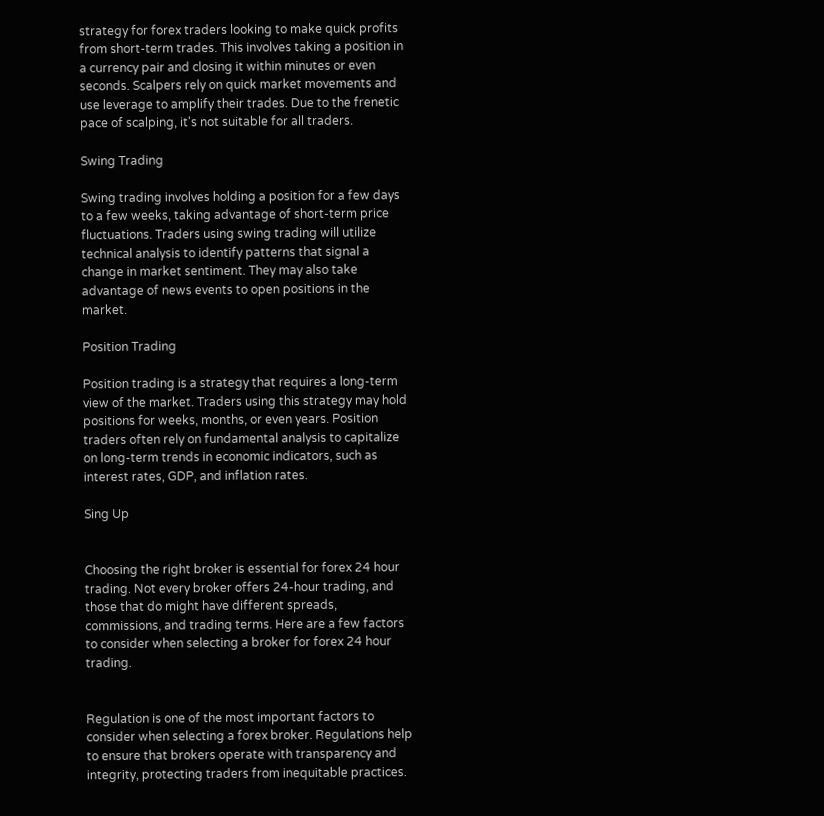strategy for forex traders looking to make quick profits from short-term trades. This involves taking a position in a currency pair and closing it within minutes or even seconds. Scalpers rely on quick market movements and use leverage to amplify their trades. Due to the frenetic pace of scalping, it's not suitable for all traders.

Swing Trading

Swing trading involves holding a position for a few days to a few weeks, taking advantage of short-term price fluctuations. Traders using swing trading will utilize technical analysis to identify patterns that signal a change in market sentiment. They may also take advantage of news events to open positions in the market.

Position Trading

Position trading is a strategy that requires a long-term view of the market. Traders using this strategy may hold positions for weeks, months, or even years. Position traders often rely on fundamental analysis to capitalize on long-term trends in economic indicators, such as interest rates, GDP, and inflation rates.

Sing Up


Choosing the right broker is essential for forex 24 hour trading. Not every broker offers 24-hour trading, and those that do might have different spreads, commissions, and trading terms. Here are a few factors to consider when selecting a broker for forex 24 hour trading.


Regulation is one of the most important factors to consider when selecting a forex broker. Regulations help to ensure that brokers operate with transparency and integrity, protecting traders from inequitable practices.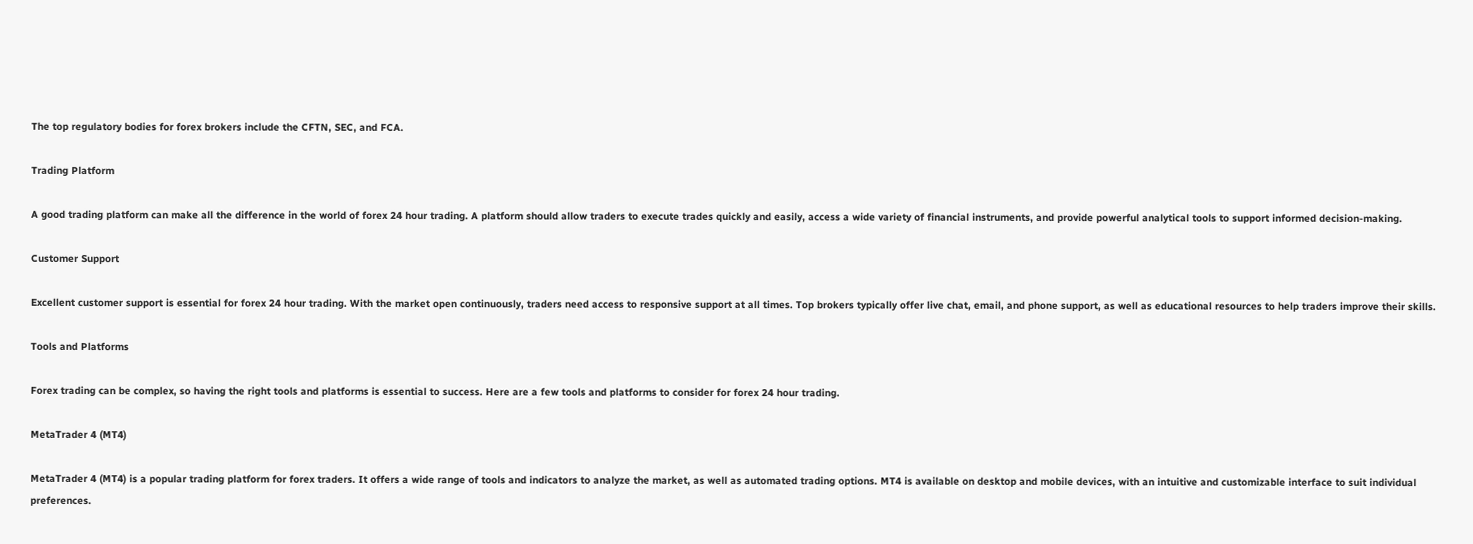The top regulatory bodies for forex brokers include the CFTN, SEC, and FCA.

Trading Platform

A good trading platform can make all the difference in the world of forex 24 hour trading. A platform should allow traders to execute trades quickly and easily, access a wide variety of financial instruments, and provide powerful analytical tools to support informed decision-making.

Customer Support

Excellent customer support is essential for forex 24 hour trading. With the market open continuously, traders need access to responsive support at all times. Top brokers typically offer live chat, email, and phone support, as well as educational resources to help traders improve their skills.

Tools and Platforms

Forex trading can be complex, so having the right tools and platforms is essential to success. Here are a few tools and platforms to consider for forex 24 hour trading.

MetaTrader 4 (MT4)

MetaTrader 4 (MT4) is a popular trading platform for forex traders. It offers a wide range of tools and indicators to analyze the market, as well as automated trading options. MT4 is available on desktop and mobile devices, with an intuitive and customizable interface to suit individual preferences.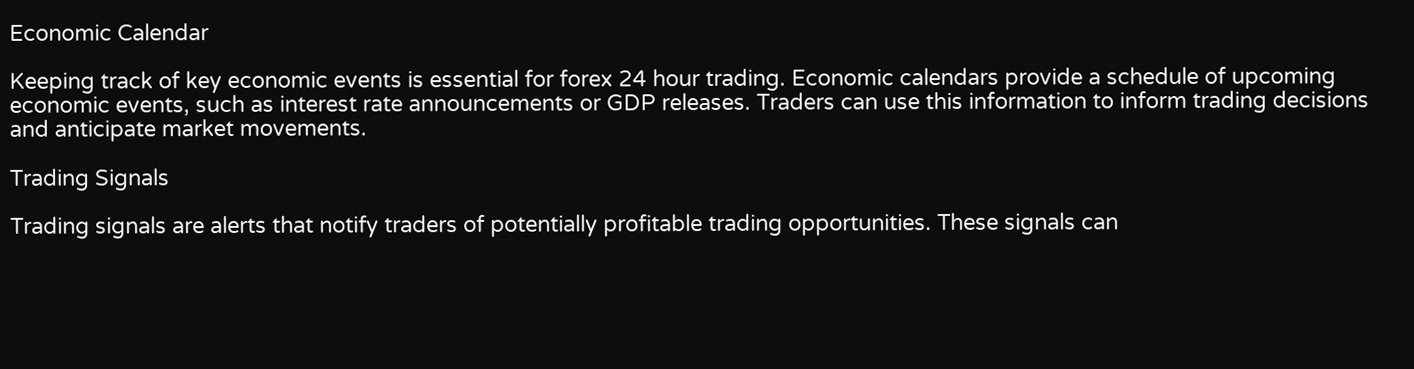Economic Calendar

Keeping track of key economic events is essential for forex 24 hour trading. Economic calendars provide a schedule of upcoming economic events, such as interest rate announcements or GDP releases. Traders can use this information to inform trading decisions and anticipate market movements.

Trading Signals

Trading signals are alerts that notify traders of potentially profitable trading opportunities. These signals can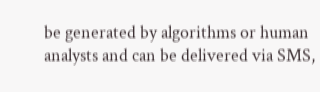be generated by algorithms or human analysts and can be delivered via SMS,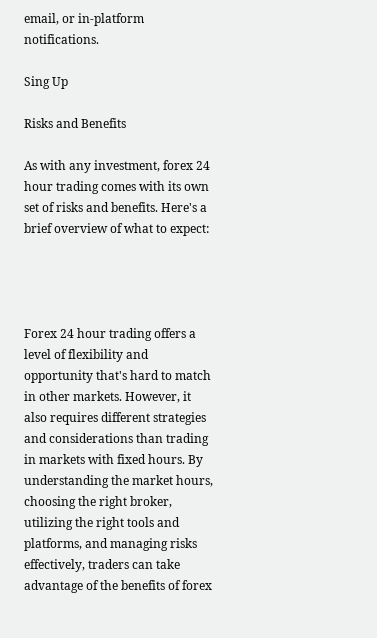email, or in-platform notifications.

Sing Up

Risks and Benefits

As with any investment, forex 24 hour trading comes with its own set of risks and benefits. Here's a brief overview of what to expect:




Forex 24 hour trading offers a level of flexibility and opportunity that's hard to match in other markets. However, it also requires different strategies and considerations than trading in markets with fixed hours. By understanding the market hours, choosing the right broker, utilizing the right tools and platforms, and managing risks effectively, traders can take advantage of the benefits of forex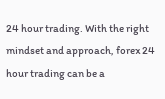24 hour trading. With the right mindset and approach, forex 24 hour trading can be a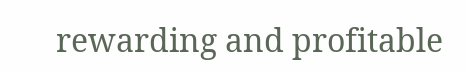rewarding and profitable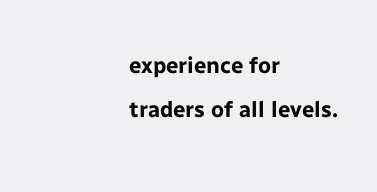experience for traders of all levels.